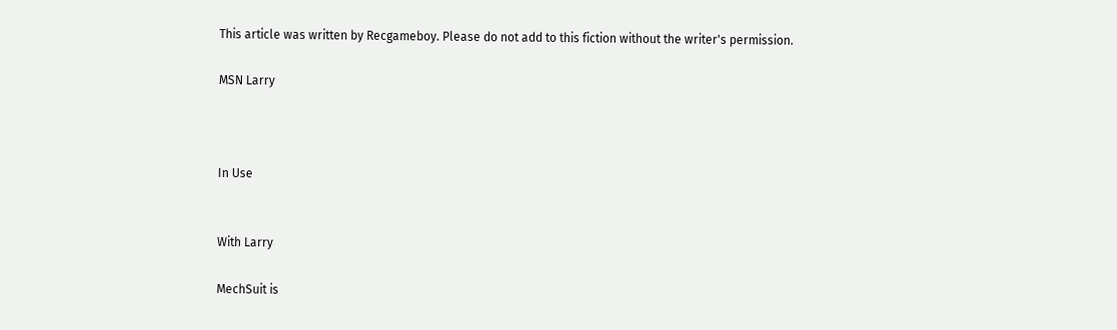This article was written by Recgameboy. Please do not add to this fiction without the writer's permission.

MSN Larry



In Use


With Larry

MechSuit is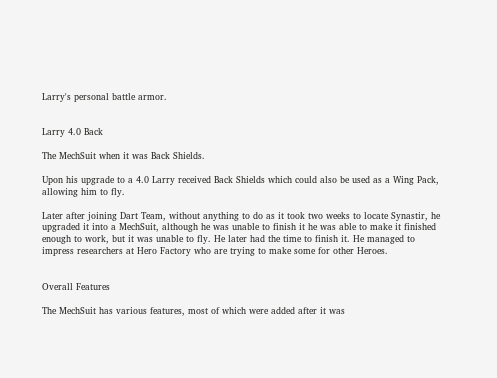Larry's personal battle armor.


Larry 4.0 Back

The MechSuit when it was Back Shields.

Upon his upgrade to a 4.0 Larry received Back Shields which could also be used as a Wing Pack, allowing him to fly.

Later after joining Dart Team, without anything to do as it took two weeks to locate Synastir, he upgraded it into a MechSuit, although he was unable to finish it he was able to make it finished enough to work, but it was unable to fly. He later had the time to finish it. He managed to impress researchers at Hero Factory who are trying to make some for other Heroes.


Overall Features

The MechSuit has various features, most of which were added after it was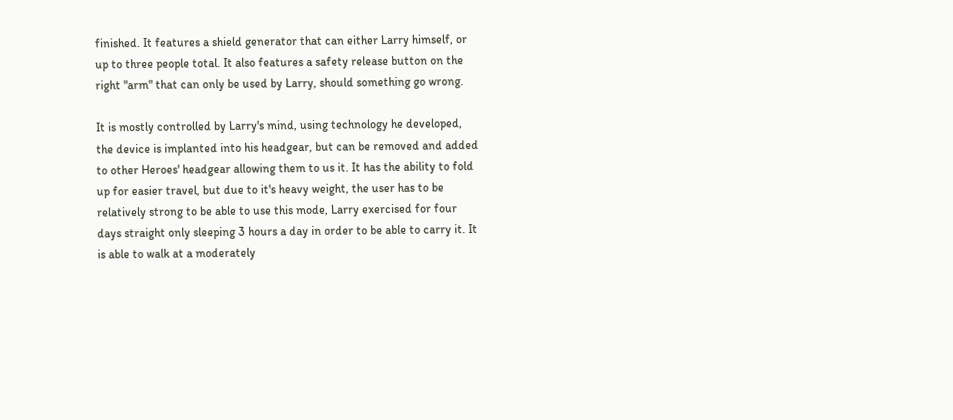finished. It features a shield generator that can either Larry himself, or up to three people total. It also features a safety release button on the right "arm" that can only be used by Larry, should something go wrong.

It is mostly controlled by Larry's mind, using technology he developed, the device is implanted into his headgear, but can be removed and added to other Heroes' headgear allowing them to us it. It has the ability to fold up for easier travel, but due to it's heavy weight, the user has to be relatively strong to be able to use this mode, Larry exercised for four days straight only sleeping 3 hours a day in order to be able to carry it. It is able to walk at a moderately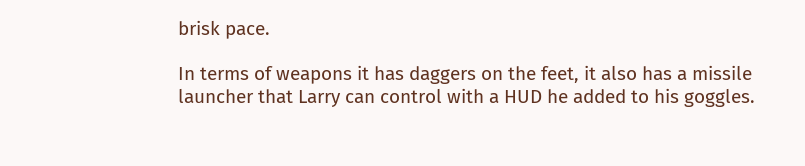brisk pace.

In terms of weapons it has daggers on the feet, it also has a missile launcher that Larry can control with a HUD he added to his goggles.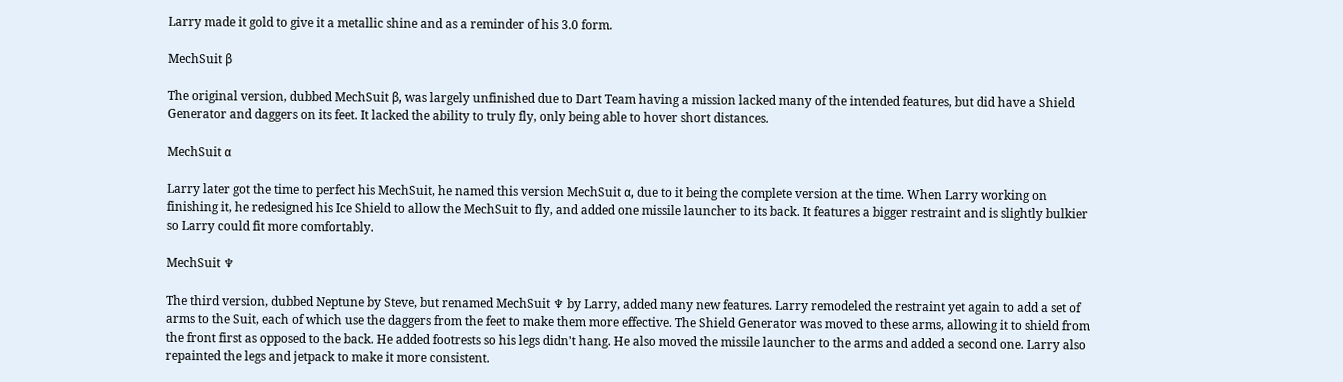Larry made it gold to give it a metallic shine and as a reminder of his 3.0 form.

MechSuit β

The original version, dubbed MechSuit β, was largely unfinished due to Dart Team having a mission lacked many of the intended features, but did have a Shield Generator and daggers on its feet. It lacked the ability to truly fly, only being able to hover short distances.

MechSuit α

Larry later got the time to perfect his MechSuit, he named this version MechSuit α, due to it being the complete version at the time. When Larry working on finishing it, he redesigned his Ice Shield to allow the MechSuit to fly, and added one missile launcher to its back. It features a bigger restraint and is slightly bulkier so Larry could fit more comfortably.

MechSuit ♆

The third version, dubbed Neptune by Steve, but renamed MechSuit ♆ by Larry, added many new features. Larry remodeled the restraint yet again to add a set of arms to the Suit, each of which use the daggers from the feet to make them more effective. The Shield Generator was moved to these arms, allowing it to shield from the front first as opposed to the back. He added footrests so his legs didn't hang. He also moved the missile launcher to the arms and added a second one. Larry also repainted the legs and jetpack to make it more consistent.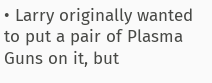• Larry originally wanted to put a pair of Plasma Guns on it, but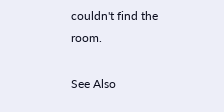couldn't find the room.

See Also